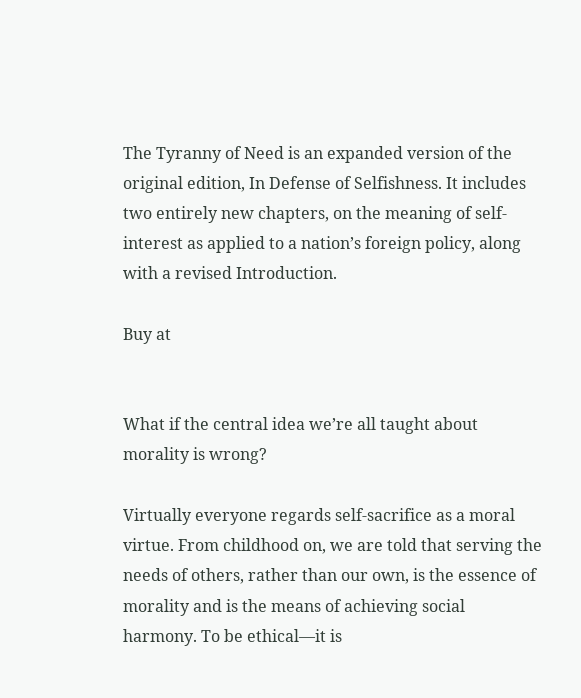The Tyranny of Need is an expanded version of the original edition, In Defense of Selfishness. It includes two entirely new chapters, on the meaning of self-interest as applied to a nation’s foreign policy, along with a revised Introduction.

Buy at


What if the central idea we’re all taught about morality is wrong?

Virtually everyone regards self-sacrifice as a moral virtue. From childhood on, we are told that serving the needs of others, rather than our own, is the essence of morality and is the means of achieving social harmony. To be ethical—it is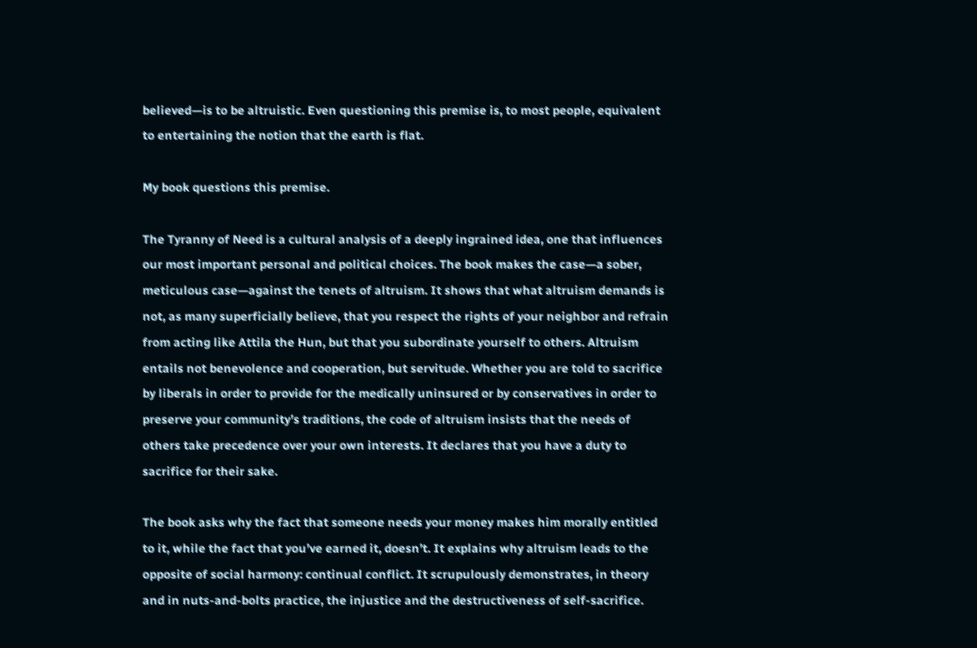believed—is to be altruistic. Even questioning this premise is, to most people, equivalent to entertaining the notion that the earth is flat.

My book questions this premise.

The Tyranny of Need is a cultural analysis of a deeply ingrained idea, one that influences our most important personal and political choices. The book makes the case—a sober, meticulous case—against the tenets of altruism. It shows that what altruism demands is not, as many superficially believe, that you respect the rights of your neighbor and refrain from acting like Attila the Hun, but that you subordinate yourself to others. Altruism entails not benevolence and cooperation, but servitude. Whether you are told to sacrifice by liberals in order to provide for the medically uninsured or by conservatives in order to preserve your community’s traditions, the code of altruism insists that the needs of others take precedence over your own interests. It declares that you have a duty to sacrifice for their sake.

The book asks why the fact that someone needs your money makes him morally entitled to it, while the fact that you’ve earned it, doesn’t. It explains why altruism leads to the opposite of social harmony: continual conflict. It scrupulously demonstrates, in theory and in nuts-and-bolts practice, the injustice and the destructiveness of self-sacrifice.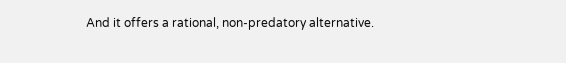And it offers a rational, non-predatory alternative.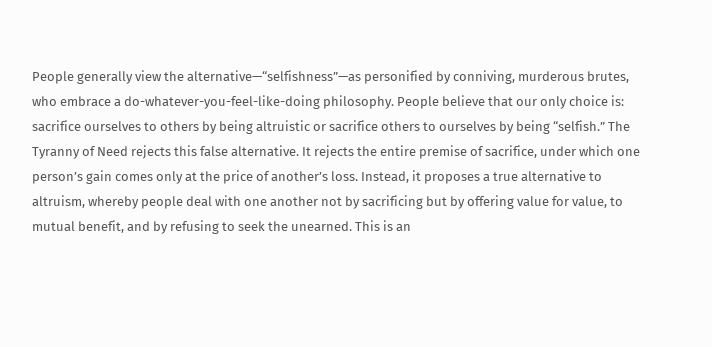People generally view the alternative—“selfishness”—as personified by conniving, murderous brutes, who embrace a do-whatever-you-feel-like-doing philosophy. People believe that our only choice is: sacrifice ourselves to others by being altruistic or sacrifice others to ourselves by being “selfish.” The Tyranny of Need rejects this false alternative. It rejects the entire premise of sacrifice, under which one person’s gain comes only at the price of another’s loss. Instead, it proposes a true alternative to altruism, whereby people deal with one another not by sacrificing but by offering value for value, to mutual benefit, and by refusing to seek the unearned. This is an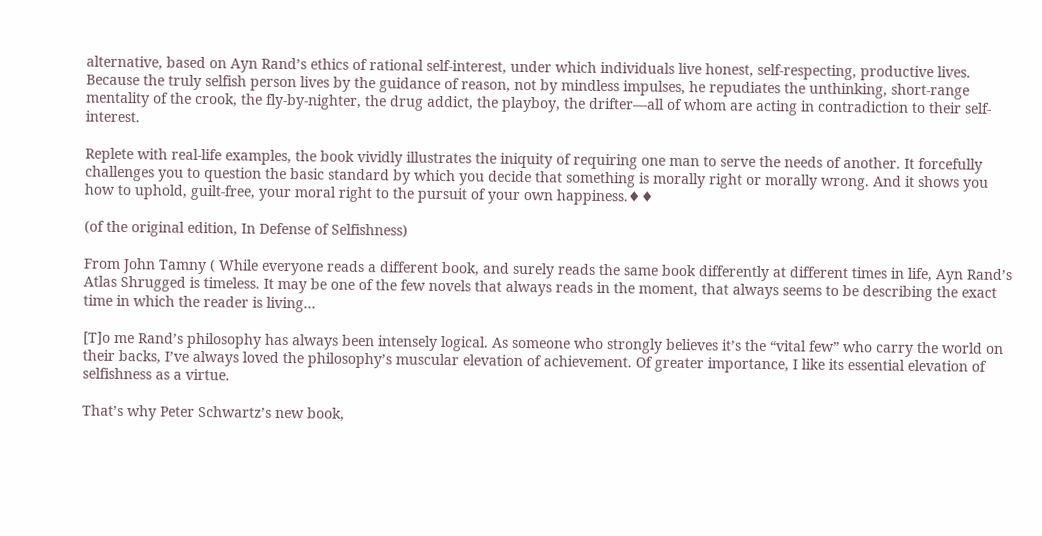alternative, based on Ayn Rand’s ethics of rational self-interest, under which individuals live honest, self-respecting, productive lives. Because the truly selfish person lives by the guidance of reason, not by mindless impulses, he repudiates the unthinking, short-range mentality of the crook, the fly-by-nighter, the drug addict, the playboy, the drifter—all of whom are acting in contradiction to their self-interest.

Replete with real-life examples, the book vividly illustrates the iniquity of requiring one man to serve the needs of another. It forcefully challenges you to question the basic standard by which you decide that something is morally right or morally wrong. And it shows you how to uphold, guilt-free, your moral right to the pursuit of your own happiness.♦♦

(of the original edition, In Defense of Selfishness)

From John Tamny ( While everyone reads a different book, and surely reads the same book differently at different times in life, Ayn Rand’s Atlas Shrugged is timeless. It may be one of the few novels that always reads in the moment, that always seems to be describing the exact time in which the reader is living…

[T]o me Rand’s philosophy has always been intensely logical. As someone who strongly believes it’s the “vital few” who carry the world on their backs, I’ve always loved the philosophy’s muscular elevation of achievement. Of greater importance, I like its essential elevation of selfishness as a virtue.

That’s why Peter Schwartz’s new book,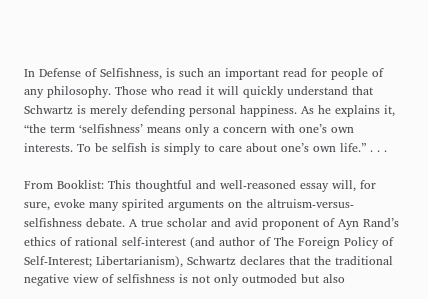In Defense of Selfishness, is such an important read for people of any philosophy. Those who read it will quickly understand that Schwartz is merely defending personal happiness. As he explains it, “the term ‘selfishness’ means only a concern with one’s own interests. To be selfish is simply to care about one’s own life.” . . .

From Booklist: This thoughtful and well-reasoned essay will, for sure, evoke many spirited arguments on the altruism-versus-selfishness debate. A true scholar and avid proponent of Ayn Rand’s ethics of rational self-interest (and author of The Foreign Policy of Self-Interest; Libertarianism), Schwartz declares that the traditional negative view of selfishness is not only outmoded but also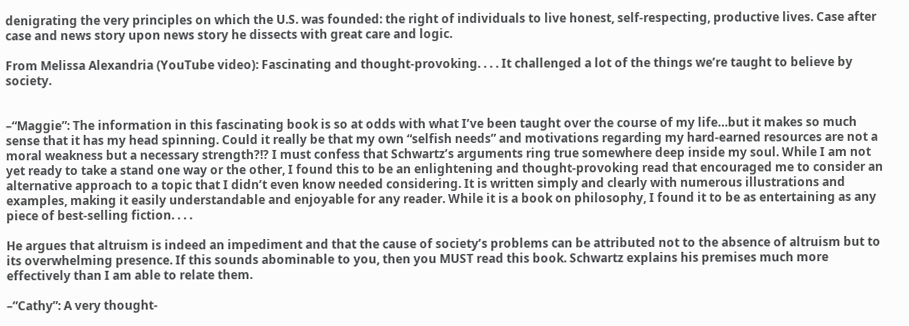denigrating the very principles on which the U.S. was founded: the right of individuals to live honest, self-respecting, productive lives. Case after case and news story upon news story he dissects with great care and logic.

From Melissa Alexandria (YouTube video): Fascinating and thought-provoking. . . . It challenged a lot of the things we’re taught to believe by society.


–“Maggie”: The information in this fascinating book is so at odds with what I’ve been taught over the course of my life…but it makes so much sense that it has my head spinning. Could it really be that my own “selfish needs” and motivations regarding my hard-earned resources are not a moral weakness but a necessary strength?!? I must confess that Schwartz’s arguments ring true somewhere deep inside my soul. While I am not yet ready to take a stand one way or the other, I found this to be an enlightening and thought-provoking read that encouraged me to consider an alternative approach to a topic that I didn’t even know needed considering. It is written simply and clearly with numerous illustrations and examples, making it easily understandable and enjoyable for any reader. While it is a book on philosophy, I found it to be as entertaining as any piece of best-selling fiction. . . .

He argues that altruism is indeed an impediment and that the cause of society’s problems can be attributed not to the absence of altruism but to its overwhelming presence. If this sounds abominable to you, then you MUST read this book. Schwartz explains his premises much more effectively than I am able to relate them.

–”Cathy”: A very thought-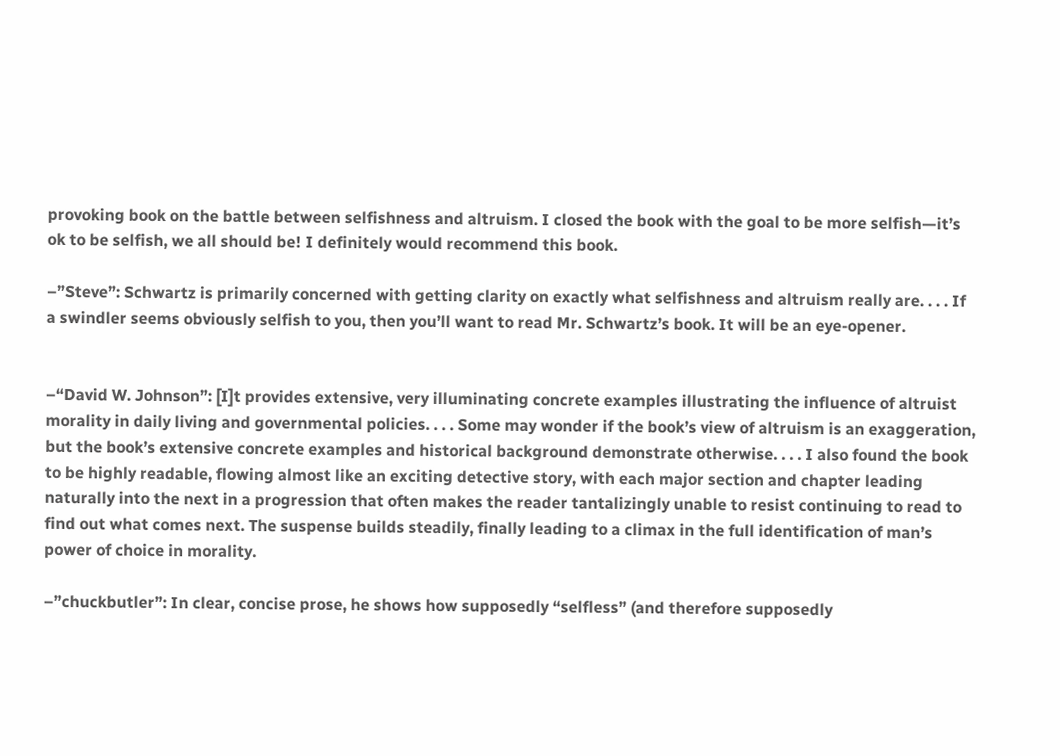provoking book on the battle between selfishness and altruism. I closed the book with the goal to be more selfish—it’s ok to be selfish, we all should be! I definitely would recommend this book.

–”Steve”: Schwartz is primarily concerned with getting clarity on exactly what selfishness and altruism really are. . . . If a swindler seems obviously selfish to you, then you’ll want to read Mr. Schwartz’s book. It will be an eye-opener.


–“David W. Johnson”: [I]t provides extensive, very illuminating concrete examples illustrating the influence of altruist morality in daily living and governmental policies. . . . Some may wonder if the book’s view of altruism is an exaggeration, but the book’s extensive concrete examples and historical background demonstrate otherwise. . . . I also found the book to be highly readable, flowing almost like an exciting detective story, with each major section and chapter leading naturally into the next in a progression that often makes the reader tantalizingly unable to resist continuing to read to find out what comes next. The suspense builds steadily, finally leading to a climax in the full identification of man’s power of choice in morality.

–”chuckbutler”: In clear, concise prose, he shows how supposedly “selfless” (and therefore supposedly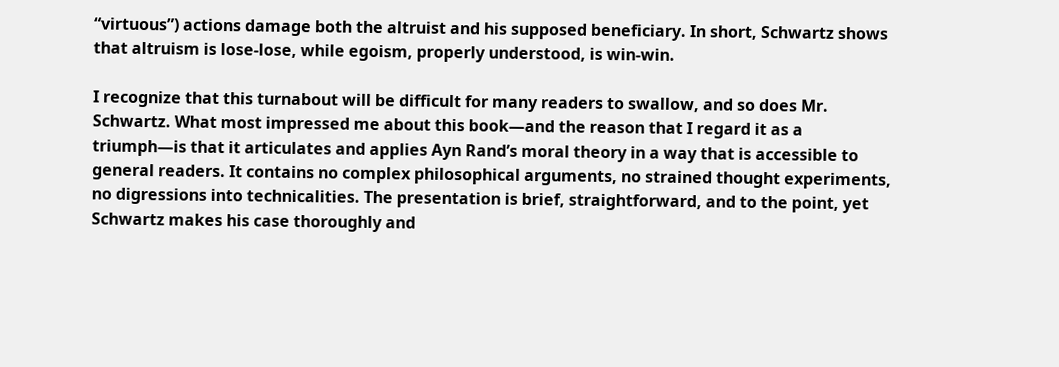“virtuous”) actions damage both the altruist and his supposed beneficiary. In short, Schwartz shows that altruism is lose-lose, while egoism, properly understood, is win-win.

I recognize that this turnabout will be difficult for many readers to swallow, and so does Mr. Schwartz. What most impressed me about this book—and the reason that I regard it as a triumph—is that it articulates and applies Ayn Rand’s moral theory in a way that is accessible to general readers. It contains no complex philosophical arguments, no strained thought experiments, no digressions into technicalities. The presentation is brief, straightforward, and to the point, yet Schwartz makes his case thoroughly and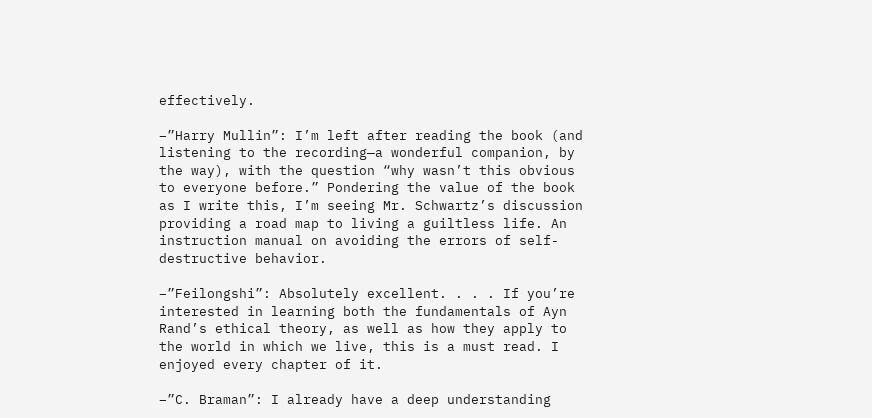effectively.

–”Harry Mullin”: I’m left after reading the book (and listening to the recording—a wonderful companion, by the way), with the question “why wasn’t this obvious to everyone before.” Pondering the value of the book as I write this, I’m seeing Mr. Schwartz’s discussion providing a road map to living a guiltless life. An instruction manual on avoiding the errors of self-destructive behavior.

–”Feilongshi”: Absolutely excellent. . . . If you’re interested in learning both the fundamentals of Ayn Rand’s ethical theory, as well as how they apply to the world in which we live, this is a must read. I enjoyed every chapter of it.

–”C. Braman”: I already have a deep understanding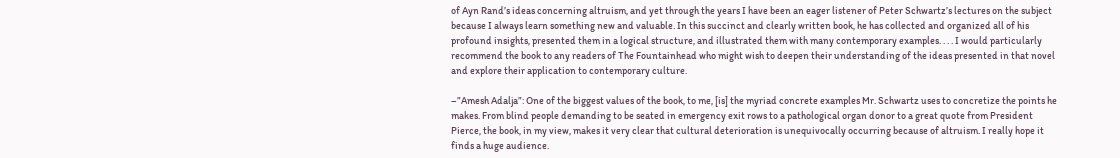of Ayn Rand’s ideas concerning altruism, and yet through the years I have been an eager listener of Peter Schwartz’s lectures on the subject because I always learn something new and valuable. In this succinct and clearly written book, he has collected and organized all of his profound insights, presented them in a logical structure, and illustrated them with many contemporary examples. . . . I would particularly recommend the book to any readers of The Fountainhead who might wish to deepen their understanding of the ideas presented in that novel and explore their application to contemporary culture.

–”Amesh Adalja”: One of the biggest values of the book, to me, [is] the myriad concrete examples Mr. Schwartz uses to concretize the points he makes. From blind people demanding to be seated in emergency exit rows to a pathological organ donor to a great quote from President Pierce, the book, in my view, makes it very clear that cultural deterioration is unequivocally occurring because of altruism. I really hope it finds a huge audience.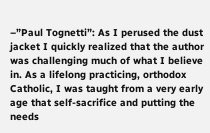–”Paul Tognetti”: As I perused the dust jacket I quickly realized that the author was challenging much of what I believe in. As a lifelong practicing, orthodox Catholic, I was taught from a very early age that self-sacrifice and putting the needs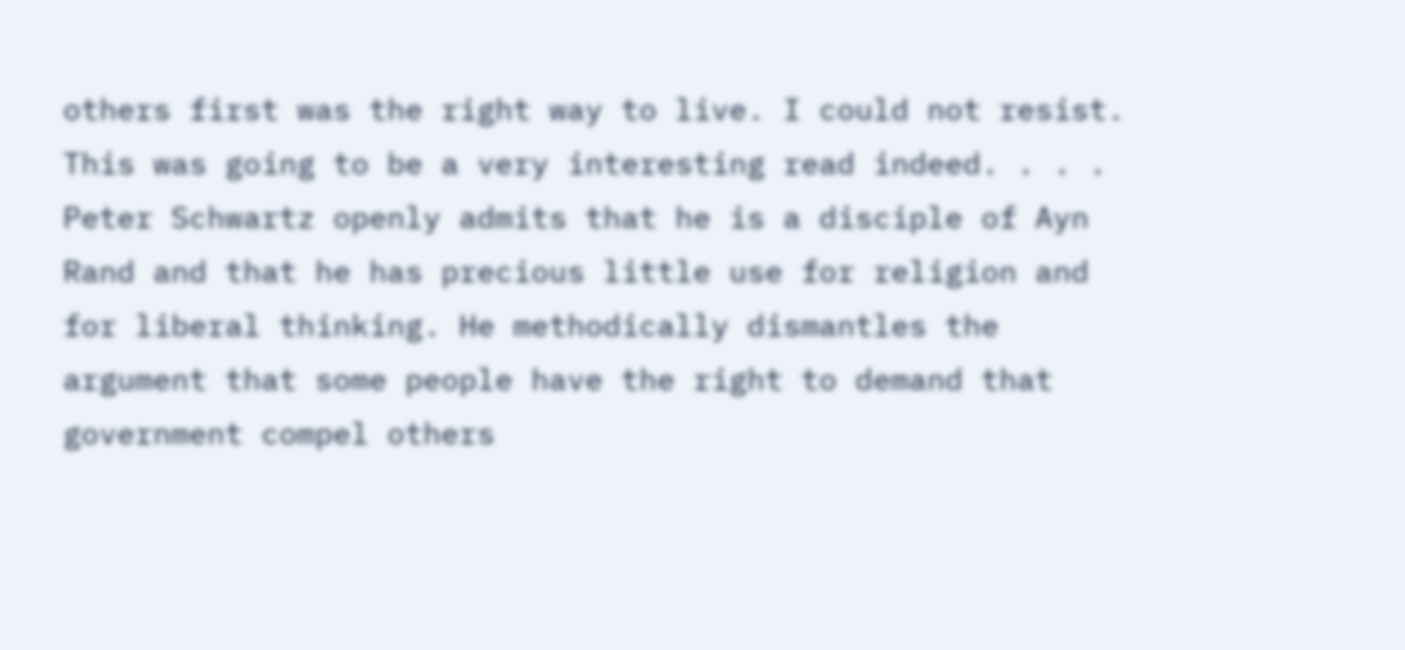others first was the right way to live. I could not resist. This was going to be a very interesting read indeed. . . . Peter Schwartz openly admits that he is a disciple of Ayn Rand and that he has precious little use for religion and for liberal thinking. He methodically dismantles the argument that some people have the right to demand that government compel others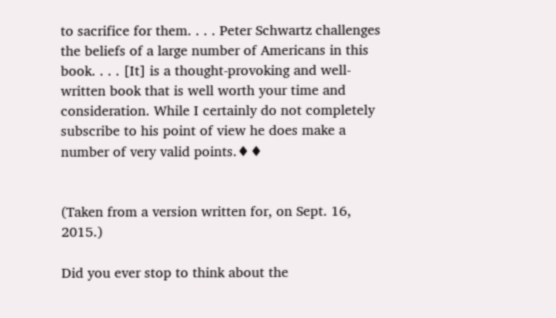to sacrifice for them. . . . Peter Schwartz challenges the beliefs of a large number of Americans in this book. . . . [It] is a thought-provoking and well-written book that is well worth your time and consideration. While I certainly do not completely subscribe to his point of view he does make a number of very valid points.♦♦


(Taken from a version written for, on Sept. 16, 2015.)

Did you ever stop to think about the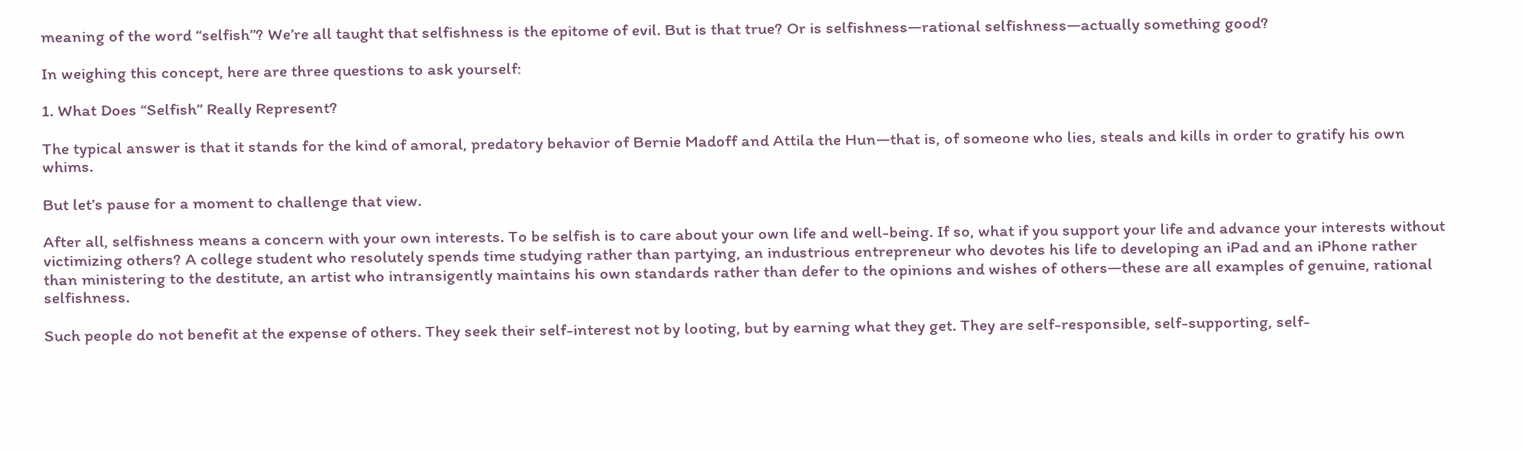meaning of the word “selfish”? We’re all taught that selfishness is the epitome of evil. But is that true? Or is selfishness—rational selfishness—actually something good?

In weighing this concept, here are three questions to ask yourself:

1. What Does “Selfish” Really Represent?

The typical answer is that it stands for the kind of amoral, predatory behavior of Bernie Madoff and Attila the Hun—that is, of someone who lies, steals and kills in order to gratify his own whims.

But let’s pause for a moment to challenge that view.

After all, selfishness means a concern with your own interests. To be selfish is to care about your own life and well-being. If so, what if you support your life and advance your interests without victimizing others? A college student who resolutely spends time studying rather than partying, an industrious entrepreneur who devotes his life to developing an iPad and an iPhone rather than ministering to the destitute, an artist who intransigently maintains his own standards rather than defer to the opinions and wishes of others—these are all examples of genuine, rational selfishness.

Such people do not benefit at the expense of others. They seek their self-interest not by looting, but by earning what they get. They are self-responsible, self-supporting, self-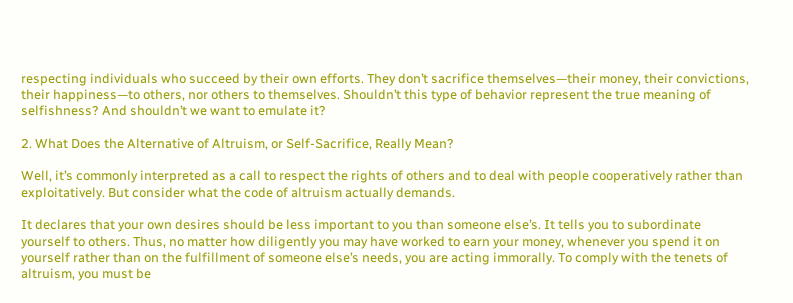respecting individuals who succeed by their own efforts. They don’t sacrifice themselves—their money, their convictions, their happiness—to others, nor others to themselves. Shouldn’t this type of behavior represent the true meaning of selfishness? And shouldn’t we want to emulate it?

2. What Does the Alternative of Altruism, or Self-Sacrifice, Really Mean?

Well, it’s commonly interpreted as a call to respect the rights of others and to deal with people cooperatively rather than exploitatively. But consider what the code of altruism actually demands.

It declares that your own desires should be less important to you than someone else’s. It tells you to subordinate yourself to others. Thus, no matter how diligently you may have worked to earn your money, whenever you spend it on yourself rather than on the fulfillment of someone else’s needs, you are acting immorally. To comply with the tenets of altruism, you must be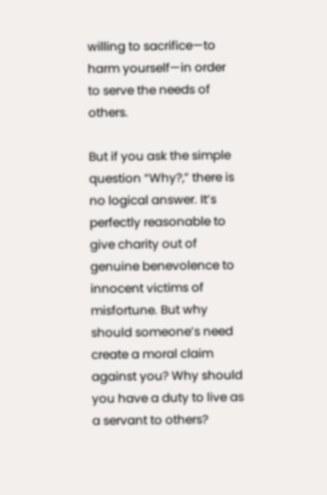willing to sacrifice—to harm yourself—in order to serve the needs of others.

But if you ask the simple question “Why?,” there is no logical answer. It’s perfectly reasonable to give charity out of genuine benevolence to innocent victims of misfortune. But why should someone’s need create a moral claim against you? Why should you have a duty to live as a servant to others?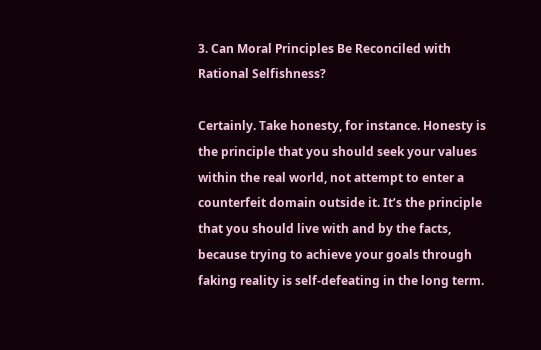3. Can Moral Principles Be Reconciled with Rational Selfishness?

Certainly. Take honesty, for instance. Honesty is the principle that you should seek your values within the real world, not attempt to enter a counterfeit domain outside it. It’s the principle that you should live with and by the facts, because trying to achieve your goals through faking reality is self-defeating in the long term.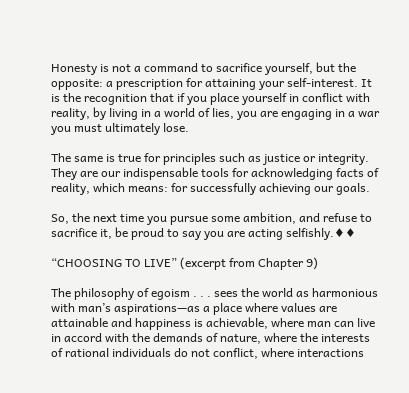Honesty is not a command to sacrifice yourself, but the opposite: a prescription for attaining your self-interest. It is the recognition that if you place yourself in conflict with reality, by living in a world of lies, you are engaging in a war you must ultimately lose.

The same is true for principles such as justice or integrity. They are our indispensable tools for acknowledging facts of reality, which means: for successfully achieving our goals.

So, the next time you pursue some ambition, and refuse to sacrifice it, be proud to say you are acting selfishly.♦♦

“CHOOSING TO LIVE” (excerpt from Chapter 9)

The philosophy of egoism . . . sees the world as harmonious with man’s aspirations—as a place where values are attainable and happiness is achievable, where man can live in accord with the demands of nature, where the interests of rational individuals do not conflict, where interactions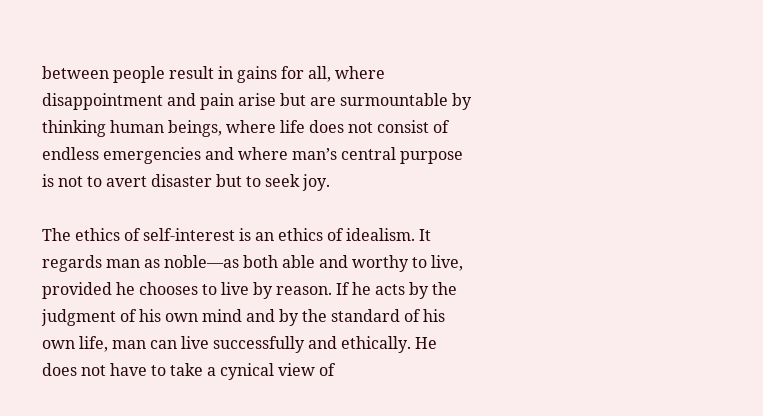between people result in gains for all, where disappointment and pain arise but are surmountable by thinking human beings, where life does not consist of endless emergencies and where man’s central purpose is not to avert disaster but to seek joy.

The ethics of self-interest is an ethics of idealism. It regards man as noble—as both able and worthy to live, provided he chooses to live by reason. If he acts by the judgment of his own mind and by the standard of his own life, man can live successfully and ethically. He does not have to take a cynical view of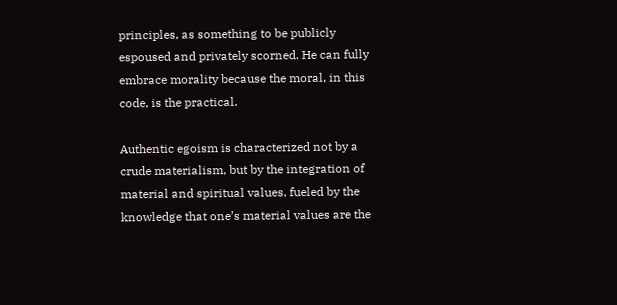principles, as something to be publicly espoused and privately scorned. He can fully embrace morality because the moral, in this code, is the practical.

Authentic egoism is characterized not by a crude materialism, but by the integration of material and spiritual values, fueled by the knowledge that one’s material values are the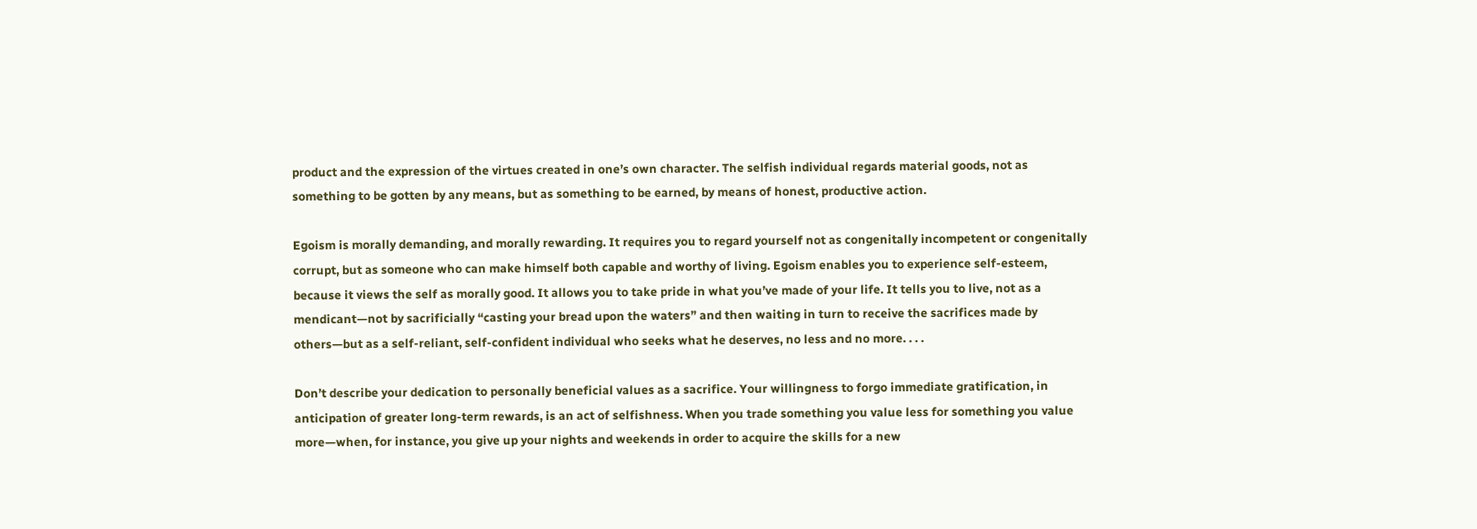product and the expression of the virtues created in one’s own character. The selfish individual regards material goods, not as something to be gotten by any means, but as something to be earned, by means of honest, productive action.

Egoism is morally demanding, and morally rewarding. It requires you to regard yourself not as congenitally incompetent or congenitally corrupt, but as someone who can make himself both capable and worthy of living. Egoism enables you to experience self-esteem, because it views the self as morally good. It allows you to take pride in what you’ve made of your life. It tells you to live, not as a mendicant—not by sacrificially “casting your bread upon the waters” and then waiting in turn to receive the sacrifices made by others—but as a self-reliant, self-confident individual who seeks what he deserves, no less and no more. . . .

Don’t describe your dedication to personally beneficial values as a sacrifice. Your willingness to forgo immediate gratification, in anticipation of greater long-term rewards, is an act of selfishness. When you trade something you value less for something you value more—when, for instance, you give up your nights and weekends in order to acquire the skills for a new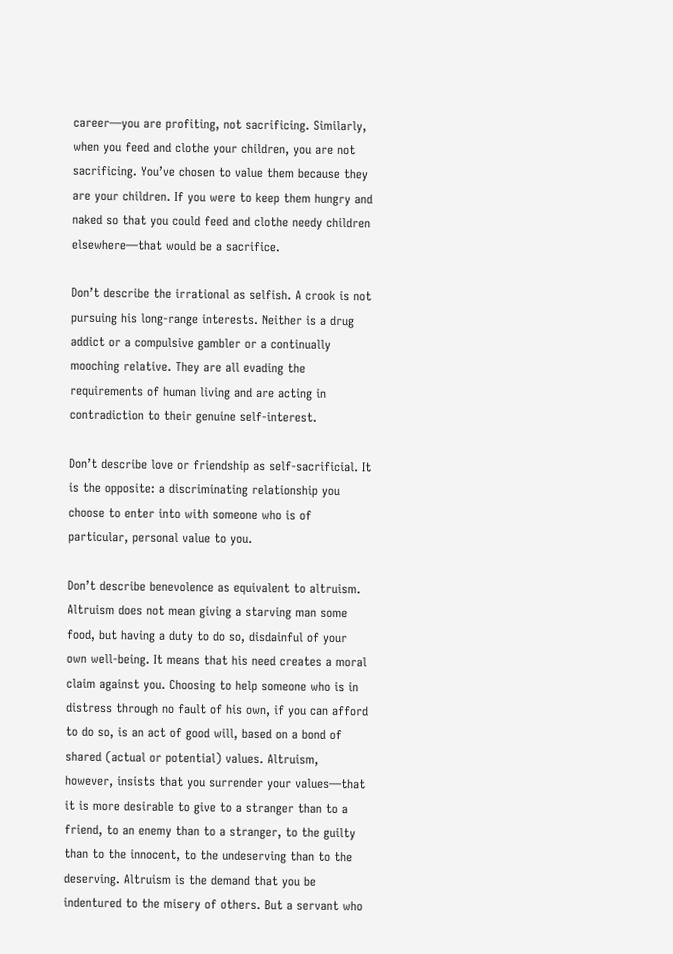career—you are profiting, not sacrificing. Similarly, when you feed and clothe your children, you are not sacrificing. You’ve chosen to value them because they are your children. If you were to keep them hungry and naked so that you could feed and clothe needy children elsewhere—that would be a sacrifice.

Don’t describe the irrational as selfish. A crook is not pursuing his long-range interests. Neither is a drug addict or a compulsive gambler or a continually mooching relative. They are all evading the requirements of human living and are acting in contradiction to their genuine self-interest.

Don’t describe love or friendship as self-sacrificial. It is the opposite: a discriminating relationship you choose to enter into with someone who is of particular, personal value to you.

Don’t describe benevolence as equivalent to altruism. Altruism does not mean giving a starving man some food, but having a duty to do so, disdainful of your own well-being. It means that his need creates a moral claim against you. Choosing to help someone who is in distress through no fault of his own, if you can afford to do so, is an act of good will, based on a bond of shared (actual or potential) values. Altruism, however, insists that you surrender your values—that it is more desirable to give to a stranger than to a friend, to an enemy than to a stranger, to the guilty than to the innocent, to the undeserving than to the deserving. Altruism is the demand that you be indentured to the misery of others. But a servant who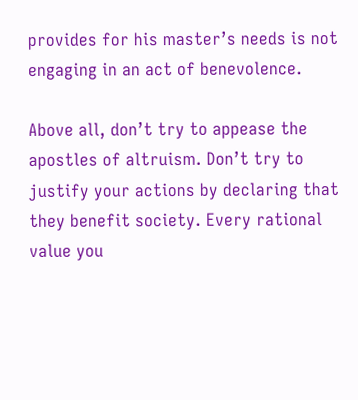provides for his master’s needs is not engaging in an act of benevolence.

Above all, don’t try to appease the apostles of altruism. Don’t try to justify your actions by declaring that they benefit society. Every rational value you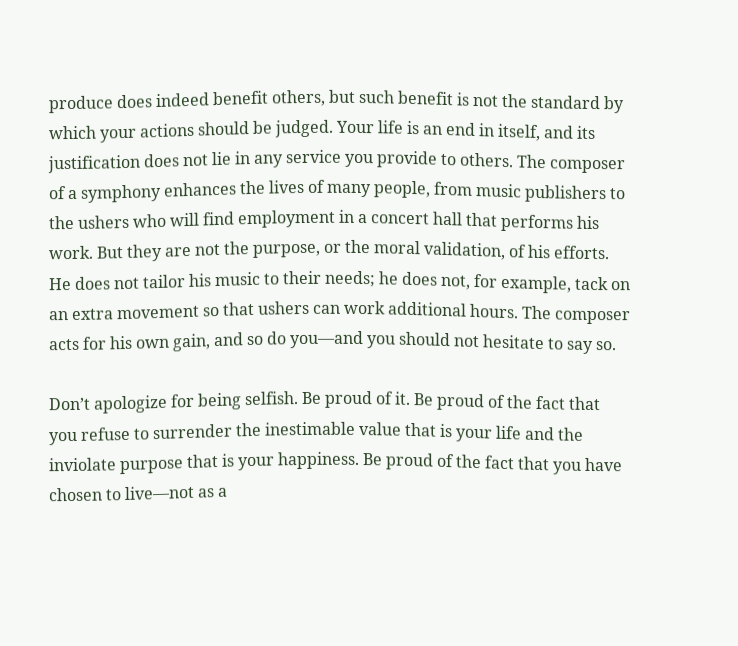produce does indeed benefit others, but such benefit is not the standard by which your actions should be judged. Your life is an end in itself, and its justification does not lie in any service you provide to others. The composer of a symphony enhances the lives of many people, from music publishers to the ushers who will find employment in a concert hall that performs his work. But they are not the purpose, or the moral validation, of his efforts. He does not tailor his music to their needs; he does not, for example, tack on an extra movement so that ushers can work additional hours. The composer acts for his own gain, and so do you—and you should not hesitate to say so.

Don’t apologize for being selfish. Be proud of it. Be proud of the fact that you refuse to surrender the inestimable value that is your life and the inviolate purpose that is your happiness. Be proud of the fact that you have chosen to live—not as a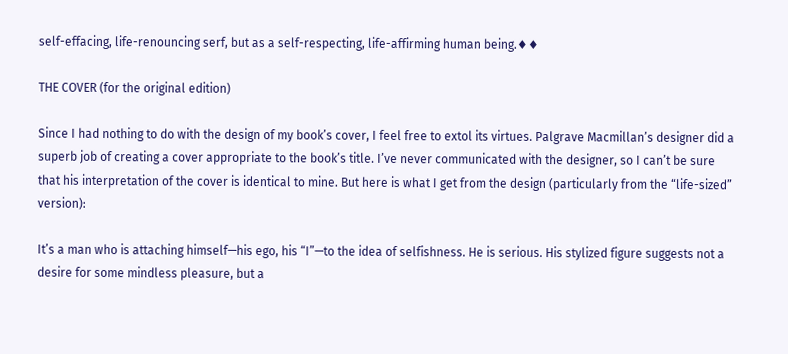self-effacing, life-renouncing serf, but as a self-respecting, life-affirming human being.♦♦

THE COVER (for the original edition)

Since I had nothing to do with the design of my book’s cover, I feel free to extol its virtues. Palgrave Macmillan’s designer did a superb job of creating a cover appropriate to the book’s title. I’ve never communicated with the designer, so I can’t be sure that his interpretation of the cover is identical to mine. But here is what I get from the design (particularly from the “life-sized” version):

It’s a man who is attaching himself—his ego, his “I”—to the idea of selfishness. He is serious. His stylized figure suggests not a desire for some mindless pleasure, but a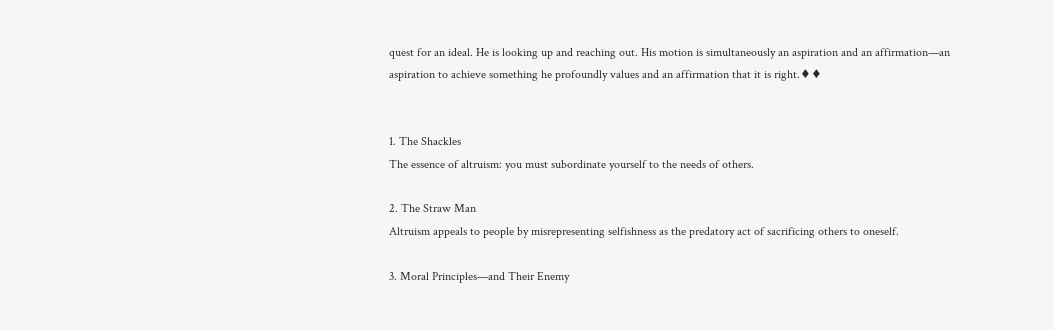quest for an ideal. He is looking up and reaching out. His motion is simultaneously an aspiration and an affirmation—an aspiration to achieve something he profoundly values and an affirmation that it is right.♦♦


1. The Shackles
The essence of altruism: you must subordinate yourself to the needs of others.

2. The Straw Man
Altruism appeals to people by misrepresenting selfishness as the predatory act of sacrificing others to oneself.

3. Moral Principles—and Their Enemy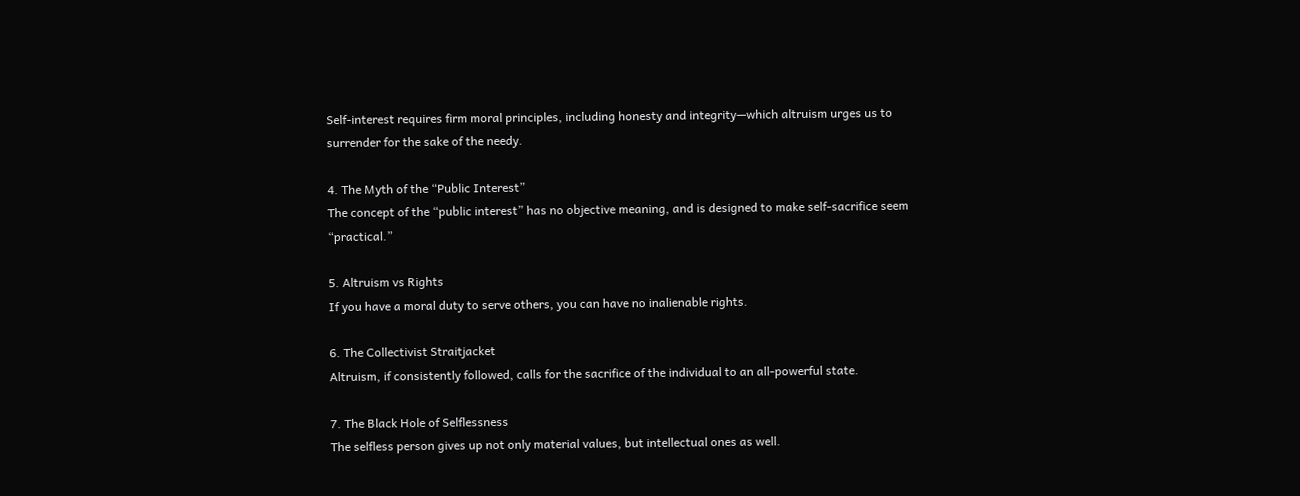Self-interest requires firm moral principles, including honesty and integrity—which altruism urges us to surrender for the sake of the needy.

4. The Myth of the “Public Interest”
The concept of the “public interest” has no objective meaning, and is designed to make self-sacrifice seem “practical.”

5. Altruism vs Rights
If you have a moral duty to serve others, you can have no inalienable rights.

6. The Collectivist Straitjacket
Altruism, if consistently followed, calls for the sacrifice of the individual to an all-powerful state.

7. The Black Hole of Selflessness
The selfless person gives up not only material values, but intellectual ones as well.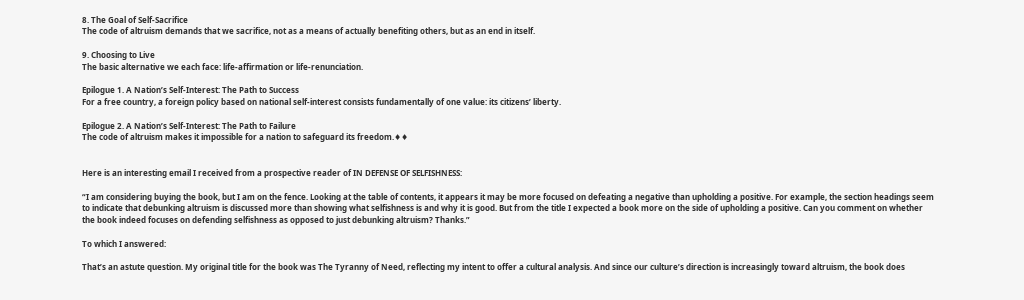8. The Goal of Self-Sacrifice
The code of altruism demands that we sacrifice, not as a means of actually benefiting others, but as an end in itself.

9. Choosing to Live
The basic alternative we each face: life-affirmation or life-renunciation.

Epilogue 1. A Nation’s Self-Interest: The Path to Success
For a free country, a foreign policy based on national self-interest consists fundamentally of one value: its citizens’ liberty.

Epilogue 2. A Nation’s Self-Interest: The Path to Failure
The code of altruism makes it impossible for a nation to safeguard its freedom.♦♦


Here is an interesting email I received from a prospective reader of IN DEFENSE OF SELFISHNESS:

“I am considering buying the book, but I am on the fence. Looking at the table of contents, it appears it may be more focused on defeating a negative than upholding a positive. For example, the section headings seem to indicate that debunking altruism is discussed more than showing what selfishness is and why it is good. But from the title I expected a book more on the side of upholding a positive. Can you comment on whether the book indeed focuses on defending selfishness as opposed to just debunking altruism? Thanks.”

To which I answered:

That’s an astute question. My original title for the book was The Tyranny of Need, reflecting my intent to offer a cultural analysis. And since our culture’s direction is increasingly toward altruism, the book does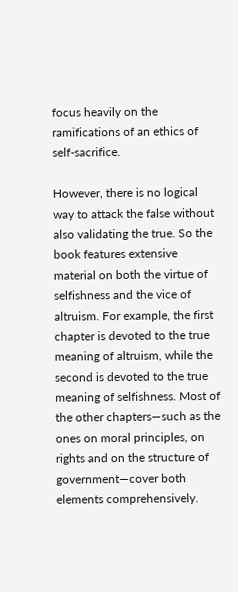focus heavily on the ramifications of an ethics of self-sacrifice.

However, there is no logical way to attack the false without also validating the true. So the book features extensive material on both the virtue of selfishness and the vice of altruism. For example, the first chapter is devoted to the true meaning of altruism, while the second is devoted to the true meaning of selfishness. Most of the other chapters—such as the ones on moral principles, on rights and on the structure of government—cover both elements comprehensively.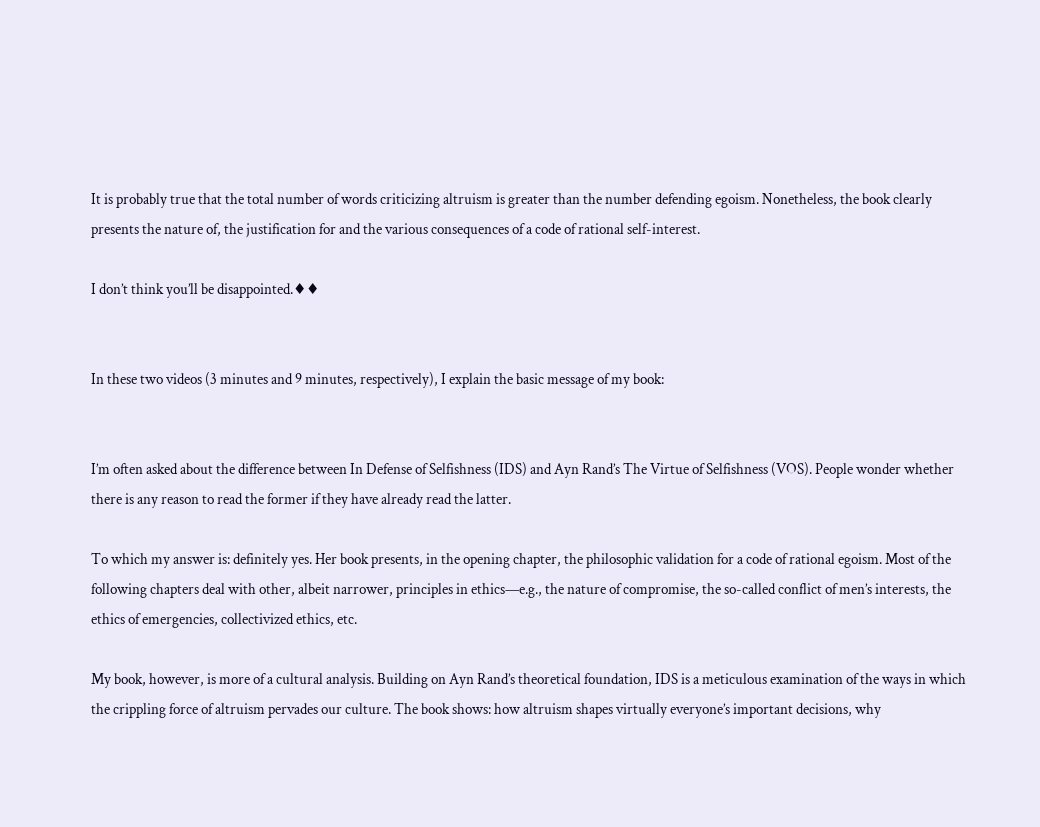It is probably true that the total number of words criticizing altruism is greater than the number defending egoism. Nonetheless, the book clearly presents the nature of, the justification for and the various consequences of a code of rational self-interest.

I don’t think you’ll be disappointed.♦♦


In these two videos (3 minutes and 9 minutes, respectively), I explain the basic message of my book:


I’m often asked about the difference between In Defense of Selfishness (IDS) and Ayn Rand’s The Virtue of Selfishness (VOS). People wonder whether there is any reason to read the former if they have already read the latter.

To which my answer is: definitely yes. Her book presents, in the opening chapter, the philosophic validation for a code of rational egoism. Most of the following chapters deal with other, albeit narrower, principles in ethics—e.g., the nature of compromise, the so-called conflict of men’s interests, the ethics of emergencies, collectivized ethics, etc.

My book, however, is more of a cultural analysis. Building on Ayn Rand’s theoretical foundation, IDS is a meticulous examination of the ways in which the crippling force of altruism pervades our culture. The book shows: how altruism shapes virtually everyone’s important decisions, why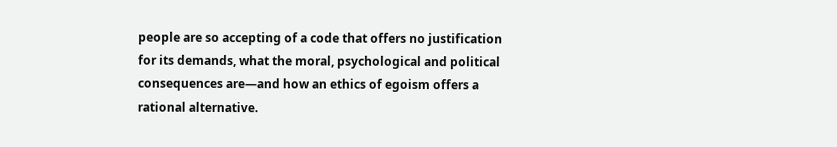people are so accepting of a code that offers no justification for its demands, what the moral, psychological and political consequences are—and how an ethics of egoism offers a rational alternative.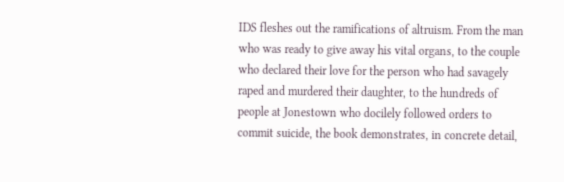IDS fleshes out the ramifications of altruism. From the man who was ready to give away his vital organs, to the couple who declared their love for the person who had savagely raped and murdered their daughter, to the hundreds of people at Jonestown who docilely followed orders to commit suicide, the book demonstrates, in concrete detail,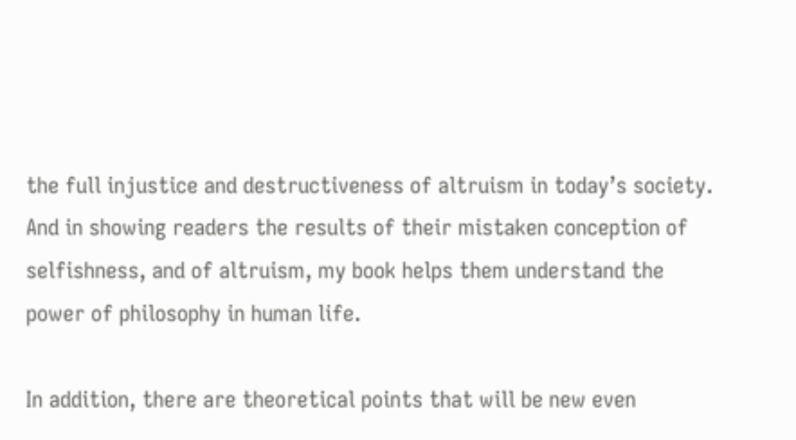the full injustice and destructiveness of altruism in today’s society. And in showing readers the results of their mistaken conception of selfishness, and of altruism, my book helps them understand the power of philosophy in human life.

In addition, there are theoretical points that will be new even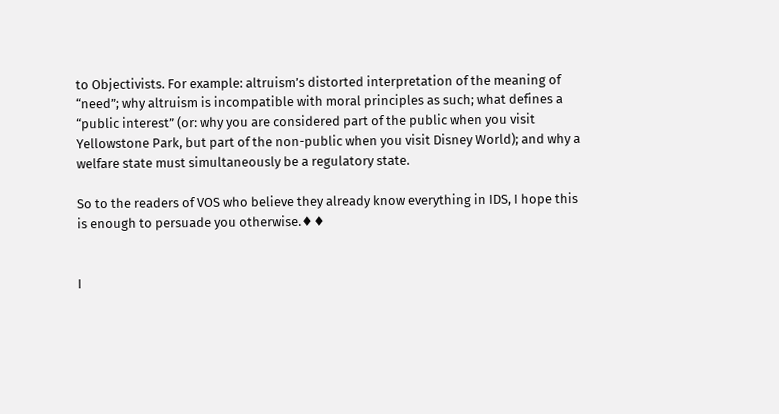to Objectivists. For example: altruism’s distorted interpretation of the meaning of “need”; why altruism is incompatible with moral principles as such; what defines a “public interest” (or: why you are considered part of the public when you visit Yellowstone Park, but part of the non-public when you visit Disney World); and why a welfare state must simultaneously be a regulatory state.

So to the readers of VOS who believe they already know everything in IDS, I hope this is enough to persuade you otherwise.♦♦


I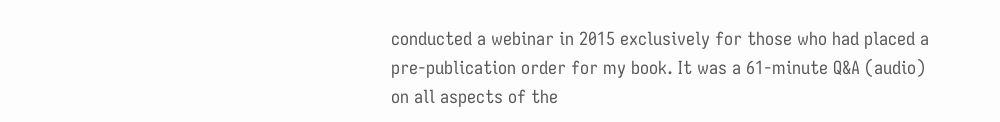conducted a webinar in 2015 exclusively for those who had placed a pre-publication order for my book. It was a 61-minute Q&A (audio) on all aspects of the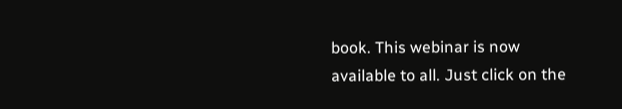book. This webinar is now available to all. Just click on the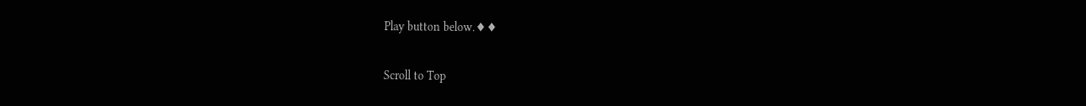Play button below.♦♦

Scroll to Top